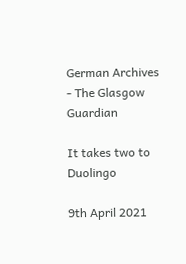German Archives - The Glasgow Guardian

It takes two to Duolingo

9th April 2021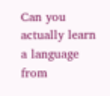Can you actually learn a language from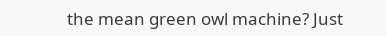the mean green owl machine? Just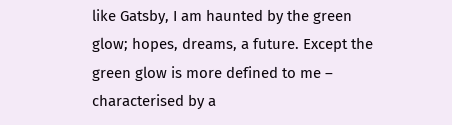like Gatsby, I am haunted by the green glow; hopes, dreams, a future. Except the green glow is more defined to me – characterised by a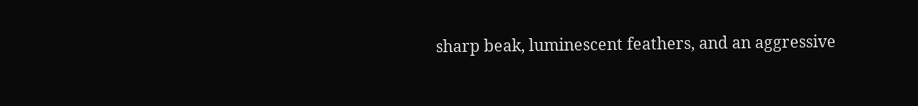sharp beak, luminescent feathers, and an aggressive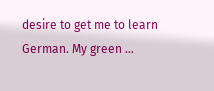desire to get me to learn German. My green ...